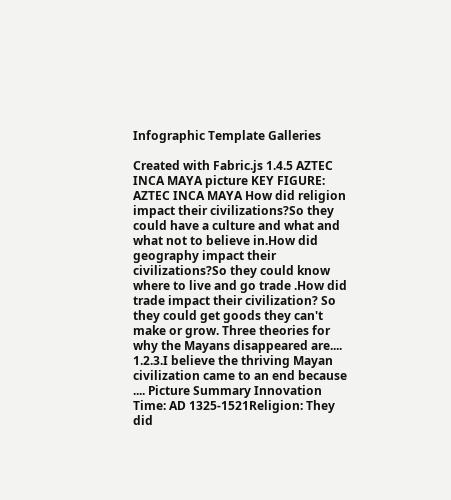Infographic Template Galleries

Created with Fabric.js 1.4.5 AZTEC INCA MAYA picture KEY FIGURE: AZTEC INCA MAYA How did religion impact their civilizations?So they could have a culture and what and what not to believe in.How did geography impact their civilizations?So they could know where to live and go trade .How did trade impact their civilization? So they could get goods they can't make or grow. Three theories for why the Mayans disappeared are.... 1.2.3.I believe the thriving Mayan civilization came to an end because .... Picture Summary Innovation Time: AD 1325-1521Religion: They did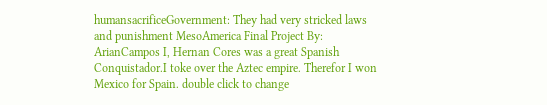humansacrificeGovernment: They had very stricked laws and punishment MesoAmerica Final Project By: ArianCampos I, Hernan Cores was a great Spanish Conquistador.I toke over the Aztec empire. Therefor I won Mexico for Spain. double click to change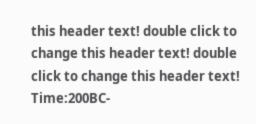this header text! double click to change this header text! double click to change this header text! Time:200BC-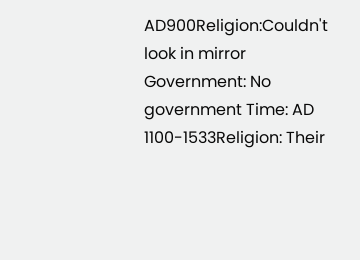AD900Religion:Couldn't look in mirror Government: No government Time: AD 1100-1533Religion: Their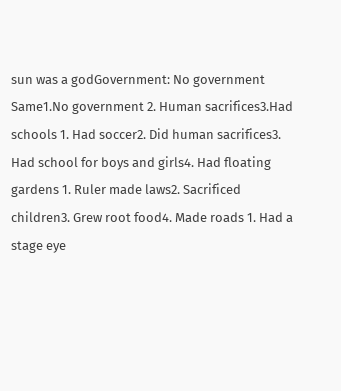sun was a godGovernment: No government Same1.No government 2. Human sacrifices3.Had schools 1. Had soccer2. Did human sacrifices3. Had school for boys and girls4. Had floating gardens 1. Ruler made laws2. Sacrificed children3. Grew root food4. Made roads 1. Had a stage eye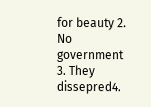for beauty 2. No government 3. They dissepred4.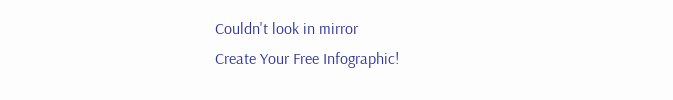Couldn't look in mirror
Create Your Free Infographic!